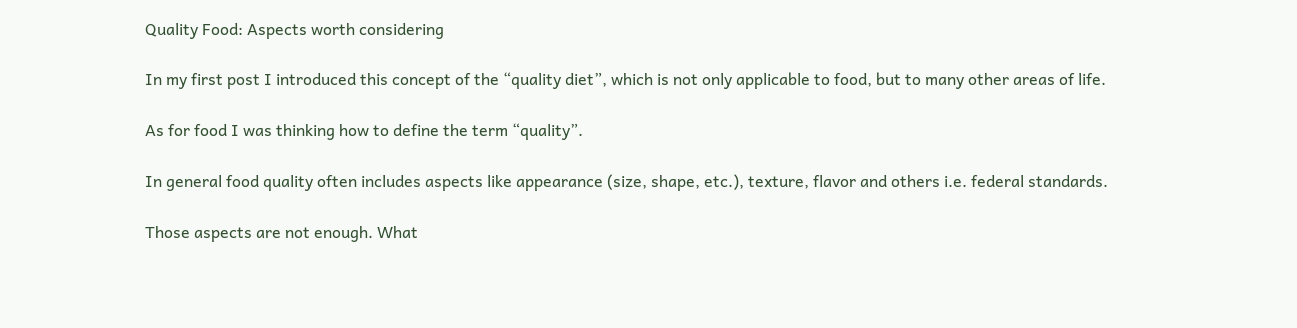Quality Food: Aspects worth considering

In my first post I introduced this concept of the “quality diet”, which is not only applicable to food, but to many other areas of life.

As for food I was thinking how to define the term “quality”.

In general food quality often includes aspects like appearance (size, shape, etc.), texture, flavor and others i.e. federal standards.

Those aspects are not enough. What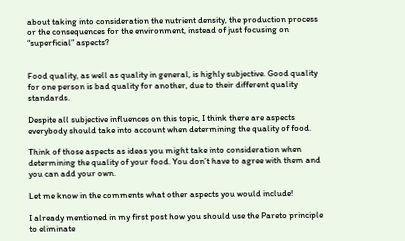about taking into consideration the nutrient density, the production process or the consequences for the environment, instead of just focusing on “superficial” aspects?


Food quality, as well as quality in general, is highly subjective. Good quality for one person is bad quality for another, due to their different quality standards.

Despite all subjective influences on this topic, I think there are aspects everybody should take into account when determining the quality of food.

Think of those aspects as ideas you might take into consideration when determining the quality of your food. You don’t have to agree with them and you can add your own.

Let me know in the comments what other aspects you would include!

I already mentioned in my first post how you should use the Pareto principle to eliminate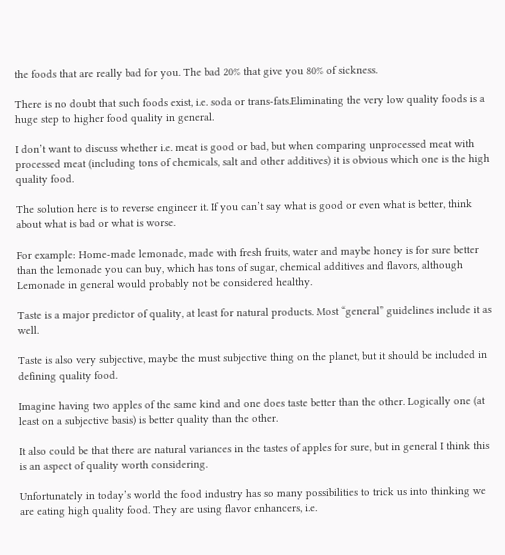the foods that are really bad for you. The bad 20% that give you 80% of sickness.

There is no doubt that such foods exist, i.e. soda or trans-fats.Eliminating the very low quality foods is a huge step to higher food quality in general.

I don’t want to discuss whether i.e. meat is good or bad, but when comparing unprocessed meat with processed meat (including tons of chemicals, salt and other additives) it is obvious which one is the high quality food.

The solution here is to reverse engineer it. If you can’t say what is good or even what is better, think about what is bad or what is worse.

For example: Home-made lemonade, made with fresh fruits, water and maybe honey is for sure better than the lemonade you can buy, which has tons of sugar, chemical additives and flavors, although Lemonade in general would probably not be considered healthy.

Taste is a major predictor of quality, at least for natural products. Most “general” guidelines include it as well.

Taste is also very subjective, maybe the must subjective thing on the planet, but it should be included in defining quality food.

Imagine having two apples of the same kind and one does taste better than the other. Logically one (at least on a subjective basis) is better quality than the other.

It also could be that there are natural variances in the tastes of apples for sure, but in general I think this is an aspect of quality worth considering.

Unfortunately in today’s world the food industry has so many possibilities to trick us into thinking we are eating high quality food. They are using flavor enhancers, i.e.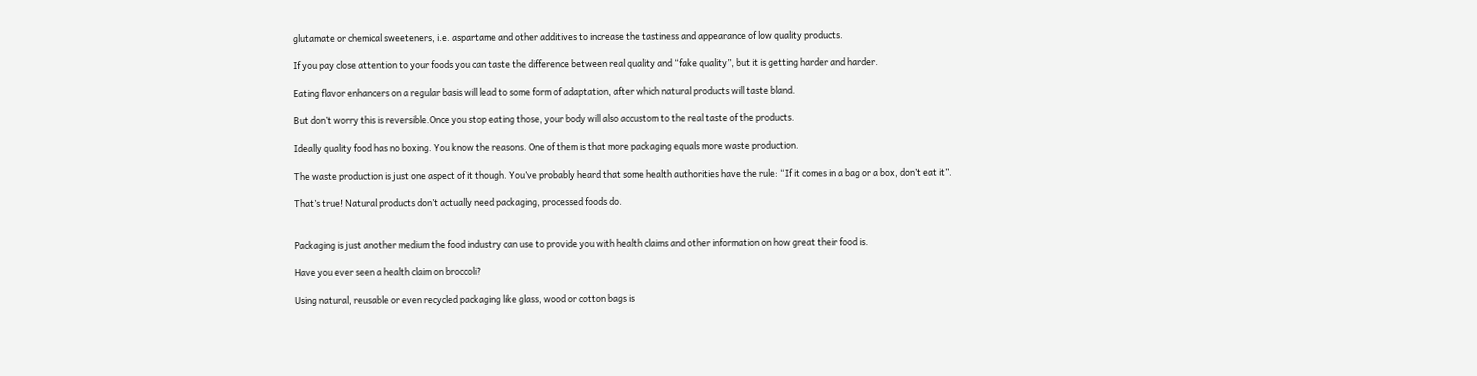glutamate or chemical sweeteners, i.e. aspartame and other additives to increase the tastiness and appearance of low quality products.

If you pay close attention to your foods you can taste the difference between real quality and “fake quality”, but it is getting harder and harder.

Eating flavor enhancers on a regular basis will lead to some form of adaptation, after which natural products will taste bland.

But don’t worry this is reversible.Once you stop eating those, your body will also accustom to the real taste of the products.

Ideally quality food has no boxing. You know the reasons. One of them is that more packaging equals more waste production.

The waste production is just one aspect of it though. You’ve probably heard that some health authorities have the rule: “If it comes in a bag or a box, don’t eat it”.

That’s true! Natural products don’t actually need packaging, processed foods do.


Packaging is just another medium the food industry can use to provide you with health claims and other information on how great their food is.

Have you ever seen a health claim on broccoli?

Using natural, reusable or even recycled packaging like glass, wood or cotton bags is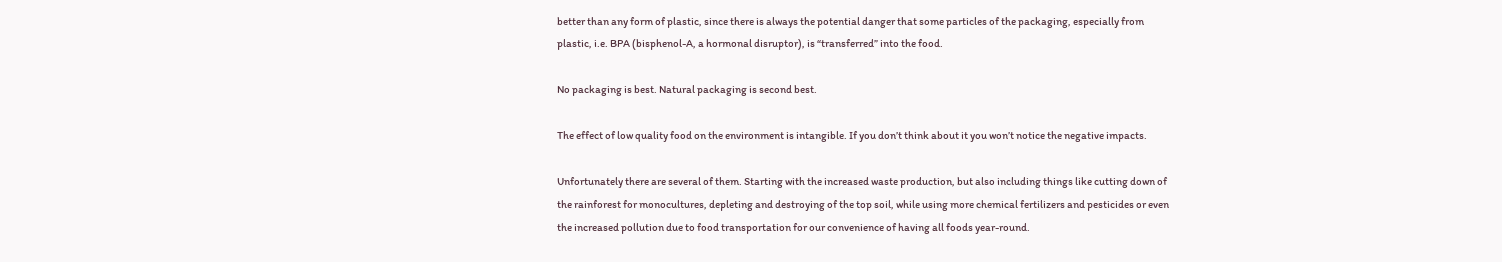better than any form of plastic, since there is always the potential danger that some particles of the packaging, especially from plastic, i.e. BPA (bisphenol-A, a hormonal disruptor), is “transferred” into the food.

No packaging is best. Natural packaging is second best.

The effect of low quality food on the environment is intangible. If you don’t think about it you won’t notice the negative impacts.

Unfortunately there are several of them. Starting with the increased waste production, but also including things like cutting down of the rainforest for monocultures, depleting and destroying of the top soil, while using more chemical fertilizers and pesticides or even the increased pollution due to food transportation for our convenience of having all foods year-round.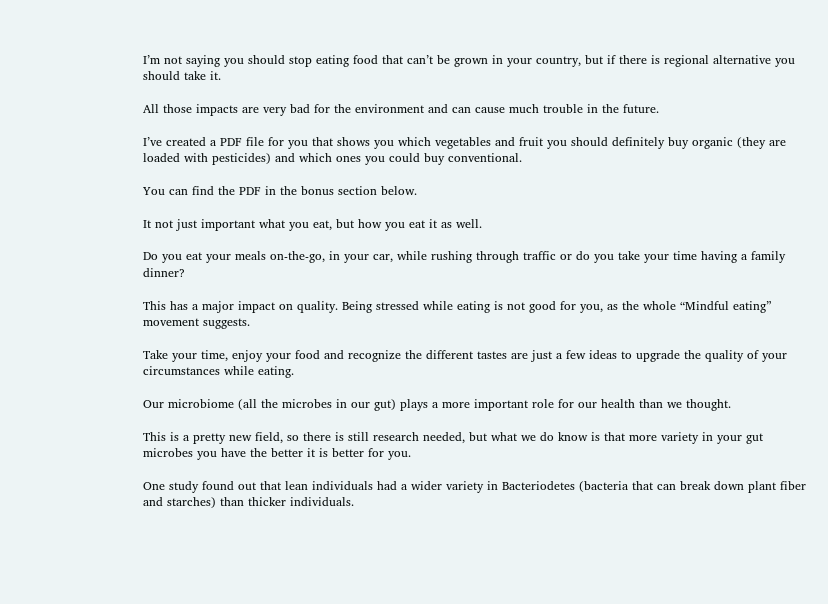I’m not saying you should stop eating food that can’t be grown in your country, but if there is regional alternative you should take it.

All those impacts are very bad for the environment and can cause much trouble in the future.

I’ve created a PDF file for you that shows you which vegetables and fruit you should definitely buy organic (they are loaded with pesticides) and which ones you could buy conventional.

You can find the PDF in the bonus section below.

It not just important what you eat, but how you eat it as well.

Do you eat your meals on-the-go, in your car, while rushing through traffic or do you take your time having a family dinner?

This has a major impact on quality. Being stressed while eating is not good for you, as the whole “Mindful eating” movement suggests.

Take your time, enjoy your food and recognize the different tastes are just a few ideas to upgrade the quality of your circumstances while eating.

Our microbiome (all the microbes in our gut) plays a more important role for our health than we thought.

This is a pretty new field, so there is still research needed, but what we do know is that more variety in your gut microbes you have the better it is better for you.

One study found out that lean individuals had a wider variety in Bacteriodetes (bacteria that can break down plant fiber and starches) than thicker individuals.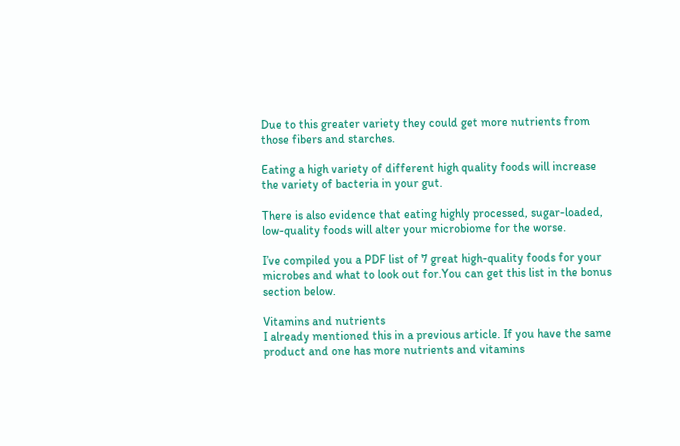Due to this greater variety they could get more nutrients from those fibers and starches.

Eating a high variety of different high quality foods will increase the variety of bacteria in your gut.

There is also evidence that eating highly processed, sugar-loaded, low-quality foods will alter your microbiome for the worse.

I’ve compiled you a PDF list of 7 great high-quality foods for your microbes and what to look out for.You can get this list in the bonus section below.

Vitamins and nutrients
I already mentioned this in a previous article. If you have the same product and one has more nutrients and vitamins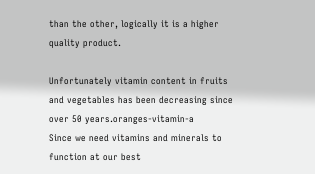than the other, logically it is a higher quality product.

Unfortunately vitamin content in fruits and vegetables has been decreasing since over 50 years.oranges-vitamin-a
Since we need vitamins and minerals to function at our best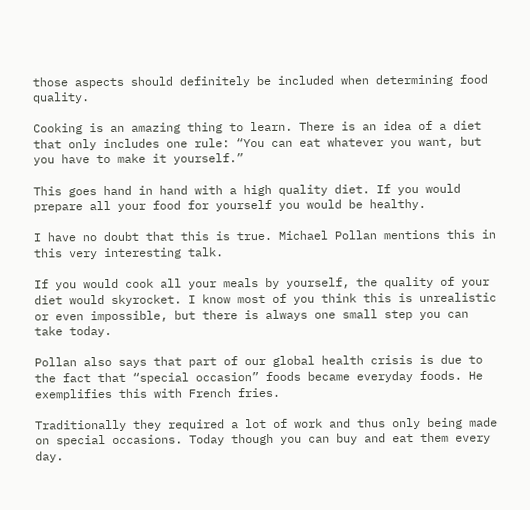those aspects should definitely be included when determining food quality.

Cooking is an amazing thing to learn. There is an idea of a diet that only includes one rule: “You can eat whatever you want, but you have to make it yourself.”

This goes hand in hand with a high quality diet. If you would prepare all your food for yourself you would be healthy.

I have no doubt that this is true. Michael Pollan mentions this in this very interesting talk.

If you would cook all your meals by yourself, the quality of your diet would skyrocket. I know most of you think this is unrealistic or even impossible, but there is always one small step you can take today.

Pollan also says that part of our global health crisis is due to the fact that “special occasion” foods became everyday foods. He exemplifies this with French fries.

Traditionally they required a lot of work and thus only being made on special occasions. Today though you can buy and eat them every day.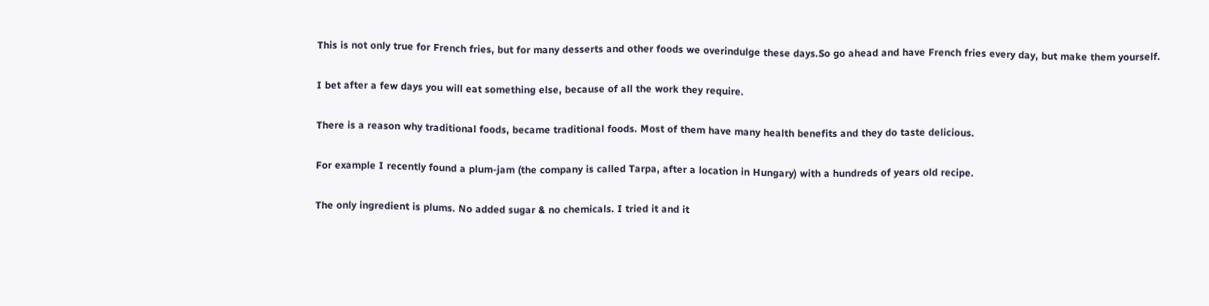This is not only true for French fries, but for many desserts and other foods we overindulge these days.So go ahead and have French fries every day, but make them yourself.

I bet after a few days you will eat something else, because of all the work they require.

There is a reason why traditional foods, became traditional foods. Most of them have many health benefits and they do taste delicious.

For example I recently found a plum-jam (the company is called Tarpa, after a location in Hungary) with a hundreds of years old recipe.

The only ingredient is plums. No added sugar & no chemicals. I tried it and it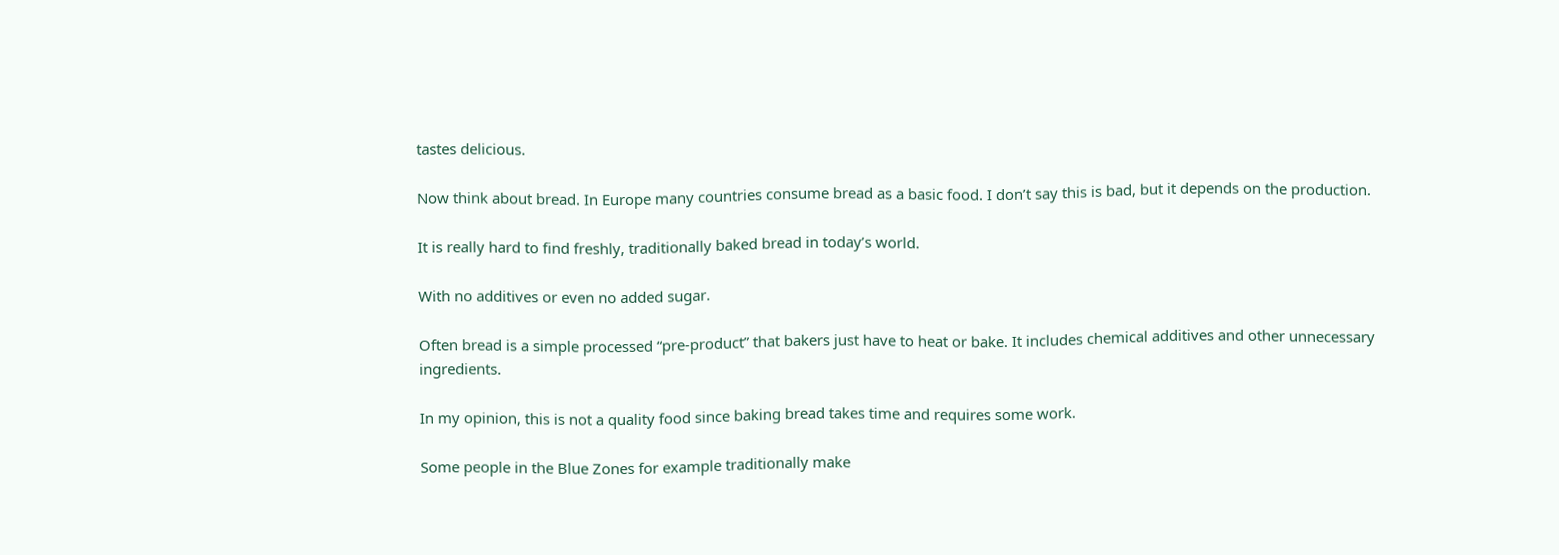tastes delicious.

Now think about bread. In Europe many countries consume bread as a basic food. I don’t say this is bad, but it depends on the production.

It is really hard to find freshly, traditionally baked bread in today’s world.

With no additives or even no added sugar.

Often bread is a simple processed “pre-product” that bakers just have to heat or bake. It includes chemical additives and other unnecessary ingredients.

In my opinion, this is not a quality food since baking bread takes time and requires some work.

Some people in the Blue Zones for example traditionally make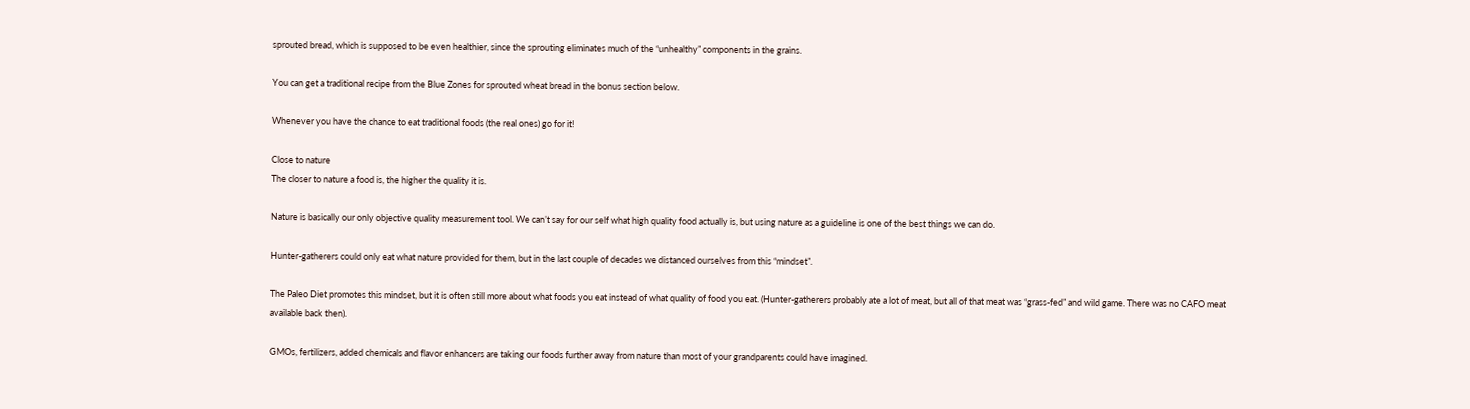sprouted bread, which is supposed to be even healthier, since the sprouting eliminates much of the “unhealthy” components in the grains.

You can get a traditional recipe from the Blue Zones for sprouted wheat bread in the bonus section below.

Whenever you have the chance to eat traditional foods (the real ones) go for it!

Close to nature
The closer to nature a food is, the higher the quality it is.

Nature is basically our only objective quality measurement tool. We can’t say for our self what high quality food actually is, but using nature as a guideline is one of the best things we can do.

Hunter-gatherers could only eat what nature provided for them, but in the last couple of decades we distanced ourselves from this “mindset”.

The Paleo Diet promotes this mindset, but it is often still more about what foods you eat instead of what quality of food you eat. (Hunter-gatherers probably ate a lot of meat, but all of that meat was “grass-fed” and wild game. There was no CAFO meat available back then).

GMOs, fertilizers, added chemicals and flavor enhancers are taking our foods further away from nature than most of your grandparents could have imagined.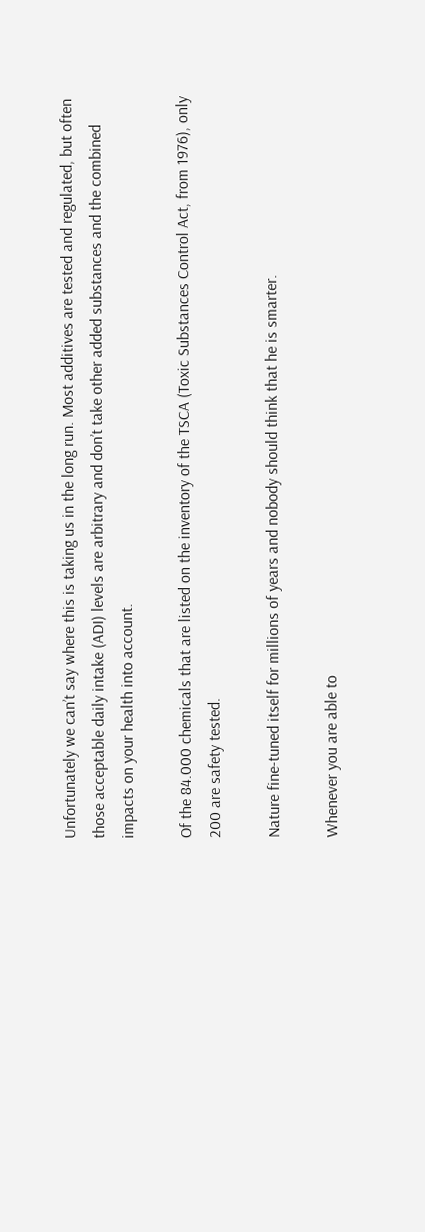Unfortunately we can’t say where this is taking us in the long run. Most additives are tested and regulated, but often those acceptable daily intake (ADI) levels are arbitrary and don’t take other added substances and the combined impacts on your health into account.

Of the 84.000 chemicals that are listed on the inventory of the TSCA (Toxic Substances Control Act, from 1976), only 200 are safety tested.

Nature fine-tuned itself for millions of years and nobody should think that he is smarter.

Whenever you are able to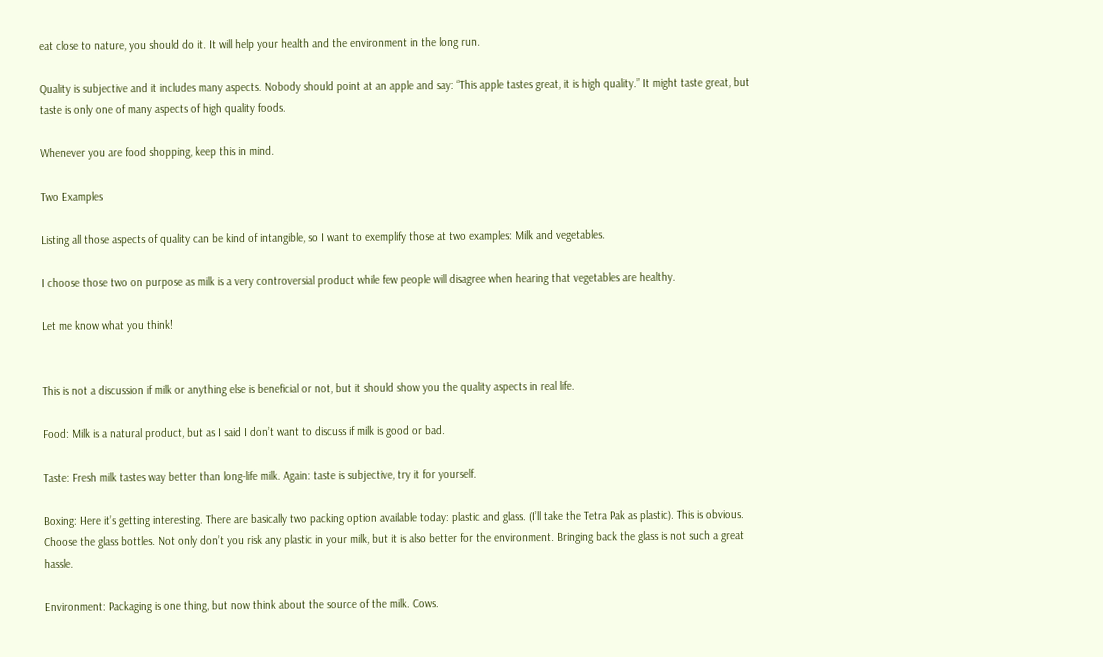eat close to nature, you should do it. It will help your health and the environment in the long run.

Quality is subjective and it includes many aspects. Nobody should point at an apple and say: “This apple tastes great, it is high quality.” It might taste great, but taste is only one of many aspects of high quality foods.

Whenever you are food shopping, keep this in mind.

Two Examples

Listing all those aspects of quality can be kind of intangible, so I want to exemplify those at two examples: Milk and vegetables.

I choose those two on purpose as milk is a very controversial product while few people will disagree when hearing that vegetables are healthy.

Let me know what you think!


This is not a discussion if milk or anything else is beneficial or not, but it should show you the quality aspects in real life.

Food: Milk is a natural product, but as I said I don’t want to discuss if milk is good or bad.

Taste: Fresh milk tastes way better than long-life milk. Again: taste is subjective, try it for yourself.

Boxing: Here it’s getting interesting. There are basically two packing option available today: plastic and glass. (I’ll take the Tetra Pak as plastic). This is obvious. Choose the glass bottles. Not only don’t you risk any plastic in your milk, but it is also better for the environment. Bringing back the glass is not such a great hassle.

Environment: Packaging is one thing, but now think about the source of the milk. Cows.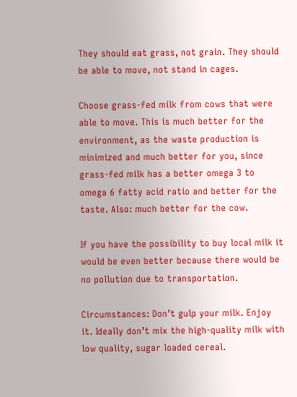They should eat grass, not grain. They should be able to move, not stand in cages.

Choose grass-fed milk from cows that were able to move. This is much better for the environment, as the waste production is minimized and much better for you, since grass-fed milk has a better omega 3 to omega 6 fatty acid ratio and better for the taste. Also: much better for the cow.

If you have the possibility to buy local milk it would be even better because there would be no pollution due to transportation.

Circumstances: Don’t gulp your milk. Enjoy it. Ideally don’t mix the high-quality milk with low quality, sugar loaded cereal.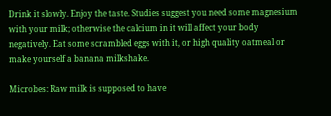Drink it slowly. Enjoy the taste. Studies suggest you need some magnesium with your milk; otherwise the calcium in it will affect your body negatively. Eat some scrambled eggs with it, or high quality oatmeal or make yourself a banana milkshake.

Microbes: Raw milk is supposed to have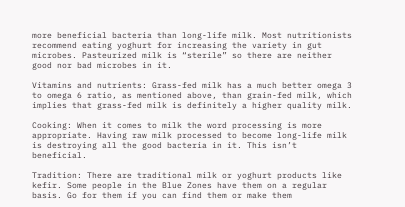more beneficial bacteria than long-life milk. Most nutritionists recommend eating yoghurt for increasing the variety in gut microbes. Pasteurized milk is “sterile” so there are neither good nor bad microbes in it.

Vitamins and nutrients: Grass-fed milk has a much better omega 3 to omega 6 ratio, as mentioned above, than grain-fed milk, which implies that grass-fed milk is definitely a higher quality milk.

Cooking: When it comes to milk the word processing is more appropriate. Having raw milk processed to become long-life milk is destroying all the good bacteria in it. This isn’t beneficial.

Tradition: There are traditional milk or yoghurt products like kefir. Some people in the Blue Zones have them on a regular basis. Go for them if you can find them or make them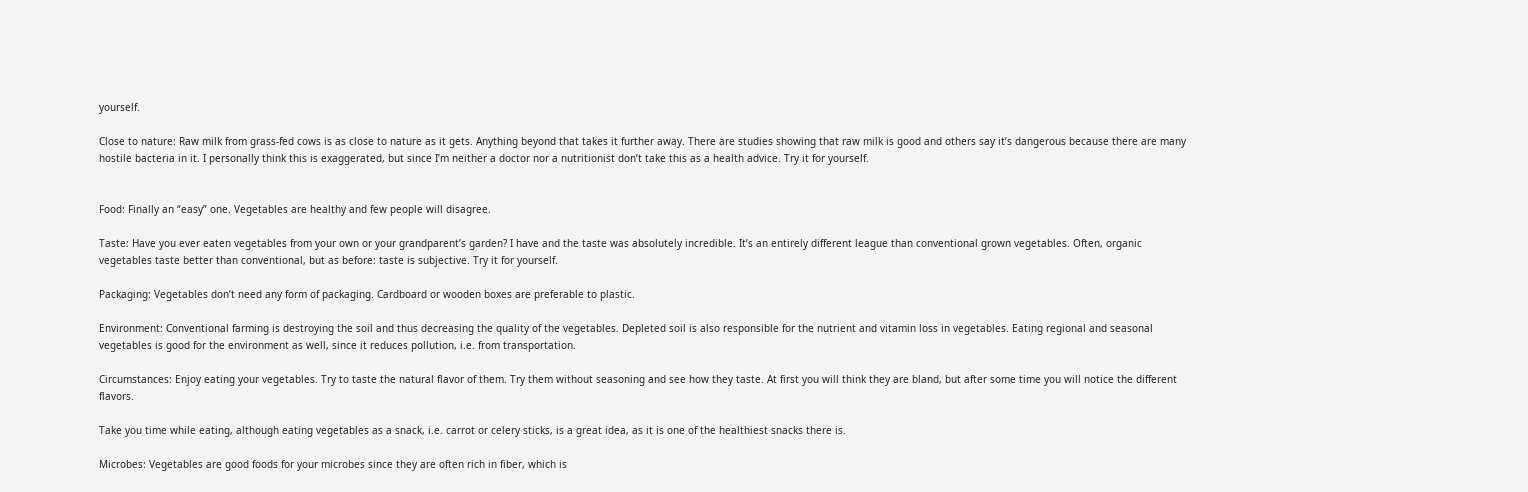yourself.

Close to nature: Raw milk from grass-fed cows is as close to nature as it gets. Anything beyond that takes it further away. There are studies showing that raw milk is good and others say it’s dangerous because there are many hostile bacteria in it. I personally think this is exaggerated, but since I’m neither a doctor nor a nutritionist don’t take this as a health advice. Try it for yourself.


Food: Finally an “easy” one. Vegetables are healthy and few people will disagree.

Taste: Have you ever eaten vegetables from your own or your grandparent’s garden? I have and the taste was absolutely incredible. It’s an entirely different league than conventional grown vegetables. Often, organic vegetables taste better than conventional, but as before: taste is subjective. Try it for yourself.

Packaging: Vegetables don’t need any form of packaging. Cardboard or wooden boxes are preferable to plastic.

Environment: Conventional farming is destroying the soil and thus decreasing the quality of the vegetables. Depleted soil is also responsible for the nutrient and vitamin loss in vegetables. Eating regional and seasonal vegetables is good for the environment as well, since it reduces pollution, i.e. from transportation.

Circumstances: Enjoy eating your vegetables. Try to taste the natural flavor of them. Try them without seasoning and see how they taste. At first you will think they are bland, but after some time you will notice the different flavors.

Take you time while eating, although eating vegetables as a snack, i.e. carrot or celery sticks, is a great idea, as it is one of the healthiest snacks there is.

Microbes: Vegetables are good foods for your microbes since they are often rich in fiber, which is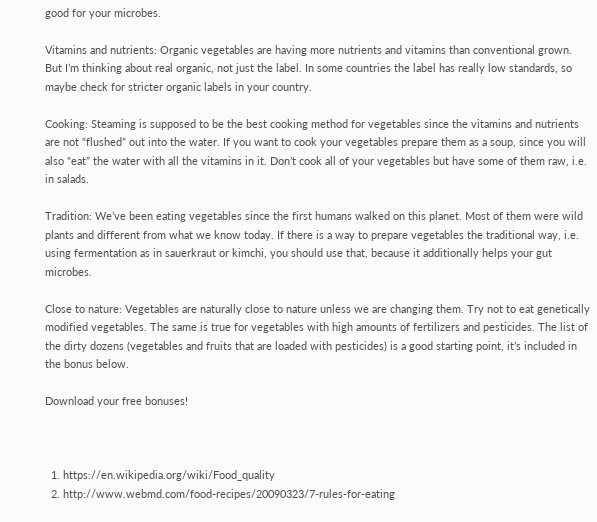good for your microbes.

Vitamins and nutrients: Organic vegetables are having more nutrients and vitamins than conventional grown. But I’m thinking about real organic, not just the label. In some countries the label has really low standards, so maybe check for stricter organic labels in your country.

Cooking: Steaming is supposed to be the best cooking method for vegetables since the vitamins and nutrients are not “flushed” out into the water. If you want to cook your vegetables prepare them as a soup, since you will also “eat” the water with all the vitamins in it. Don’t cook all of your vegetables but have some of them raw, i.e. in salads.

Tradition: We’ve been eating vegetables since the first humans walked on this planet. Most of them were wild plants and different from what we know today. If there is a way to prepare vegetables the traditional way, i.e. using fermentation as in sauerkraut or kimchi, you should use that, because it additionally helps your gut microbes.

Close to nature: Vegetables are naturally close to nature unless we are changing them. Try not to eat genetically modified vegetables. The same is true for vegetables with high amounts of fertilizers and pesticides. The list of the dirty dozens (vegetables and fruits that are loaded with pesticides) is a good starting point, it’s included in the bonus below.

Download your free bonuses!



  1. https://en.wikipedia.org/wiki/Food_quality
  2. http://www.webmd.com/food-recipes/20090323/7-rules-for-eating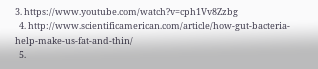3. https://www.youtube.com/watch?v=cph1Vv8Zzbg
  4. http://www.scientificamerican.com/article/how-gut-bacteria-help-make-us-fat-and-thin/
  5.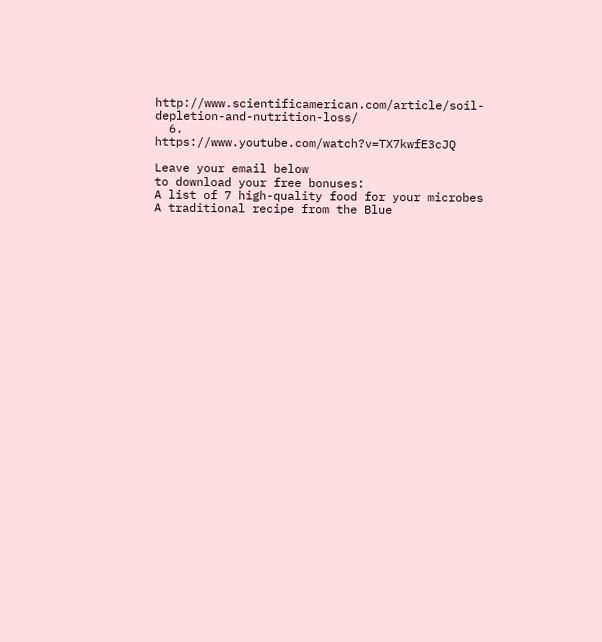http://www.scientificamerican.com/article/soil-depletion-and-nutrition-loss/
  6. https://www.youtube.com/watch?v=TX7kwfE3cJQ

Leave your email below
to download your free bonuses:
A list of 7 high-quality food for your microbes
A traditional recipe from the Blue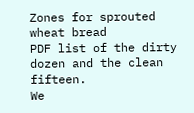Zones for sprouted wheat bread
PDF list of the dirty dozen and the clean fifteen.
We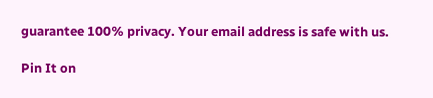guarantee 100% privacy. Your email address is safe with us.

Pin It on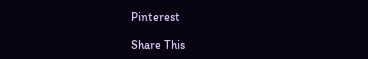Pinterest

Share This